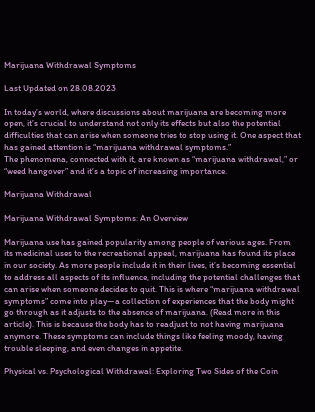Marijuana Withdrawal Symptoms

Last Updated on 28.08.2023

In today’s world, where discussions about marijuana are becoming more open, it’s crucial to understand not only its effects but also the potential difficulties that can arise when someone tries to stop using it. One aspect that has gained attention is “marijuana withdrawal symptoms.”
The phenomena, connected with it, are known as “marijuana withdrawal,” or “weed hangover” and it’s a topic of increasing importance.

Marijuana Withdrawal

Marijuana Withdrawal Symptoms: An Overview

Marijuana use has gained popularity among people of various ages. From its medicinal uses to the recreational appeal, marijuana has found its place in our society. As more people include it in their lives, it’s becoming essential to address all aspects of its influence, including the potential challenges that can arise when someone decides to quit. This is where “marijuana withdrawal symptoms” come into play—a collection of experiences that the body might go through as it adjusts to the absence of marijuana. (Read more in this article). This is because the body has to readjust to not having marijuana anymore. These symptoms can include things like feeling moody, having trouble sleeping, and even changes in appetite.

Physical vs. Psychological Withdrawal: Exploring Two Sides of the Coin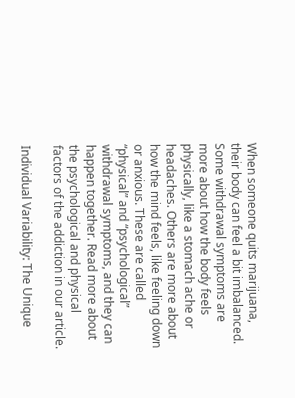When someone quits marijuana, their body can feel a bit imbalanced. Some withdrawal symptoms are more about how the body feels physically, like a stomach ache or headaches. Others are more about how the mind feels, like feeling down or anxious. These are called “physical” and “psychological” withdrawal symptoms, and they can happen together. Read more about the psychological and physical factors of the addiction in our article.

Individual Variability: The Unique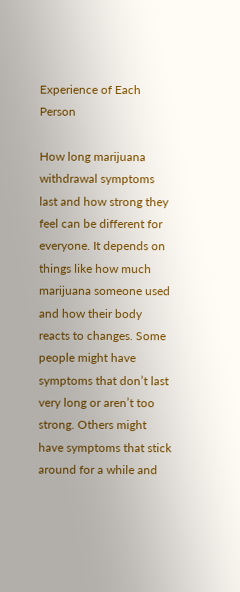Experience of Each Person

How long marijuana withdrawal symptoms last and how strong they feel can be different for everyone. It depends on things like how much marijuana someone used and how their body reacts to changes. Some people might have symptoms that don’t last very long or aren’t too strong. Others might have symptoms that stick around for a while and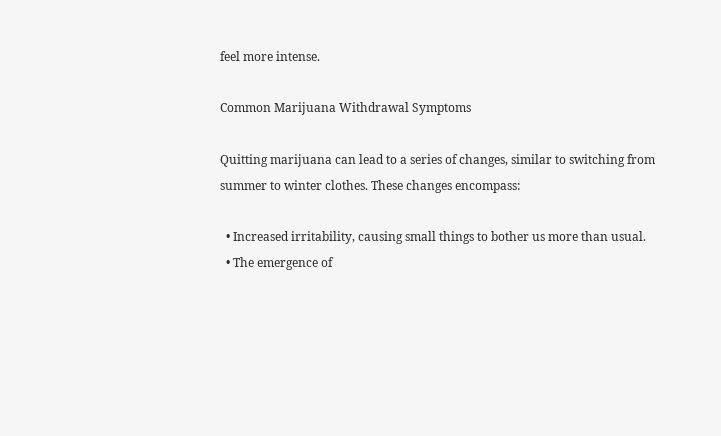feel more intense.

Common Marijuana Withdrawal Symptoms

Quitting marijuana can lead to a series of changes, similar to switching from summer to winter clothes. These changes encompass:

  • Increased irritability, causing small things to bother us more than usual.
  • The emergence of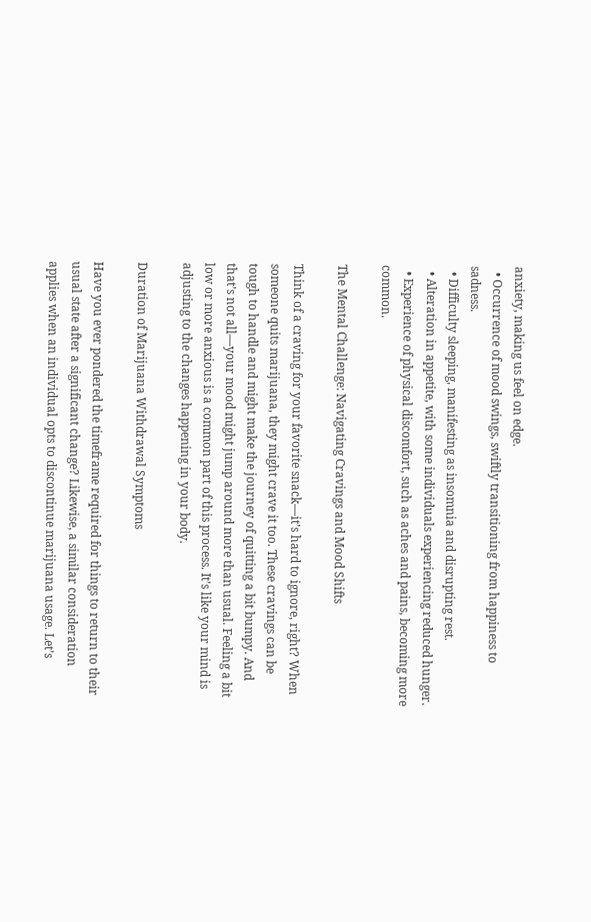anxiety, making us feel on edge.
  • Occurrence of mood swings, swiftly transitioning from happiness to sadness.
  • Difficulty sleeping, manifesting as insomnia and disrupting rest.
  • Alteration in appetite, with some individuals experiencing reduced hunger.
  • Experience of physical discomfort, such as aches and pains, becoming more common.

The Mental Challenge: Navigating Cravings and Mood Shifts

Think of a craving for your favorite snack—it’s hard to ignore, right? When someone quits marijuana, they might crave it too. These cravings can be tough to handle and might make the journey of quitting a bit bumpy. And that’s not all—your mood might jump around more than usual. Feeling a bit low or more anxious is a common part of this process. It’s like your mind is adjusting to the changes happening in your body.

Duration of Marijuana Withdrawal Symptoms

Have you ever pondered the timeframe required for things to return to their usual state after a significant change? Likewise, a similar consideration applies when an individual opts to discontinue marijuana usage. Let’s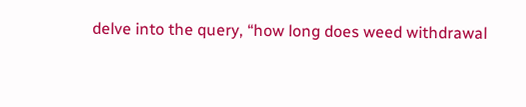delve into the query, “how long does weed withdrawal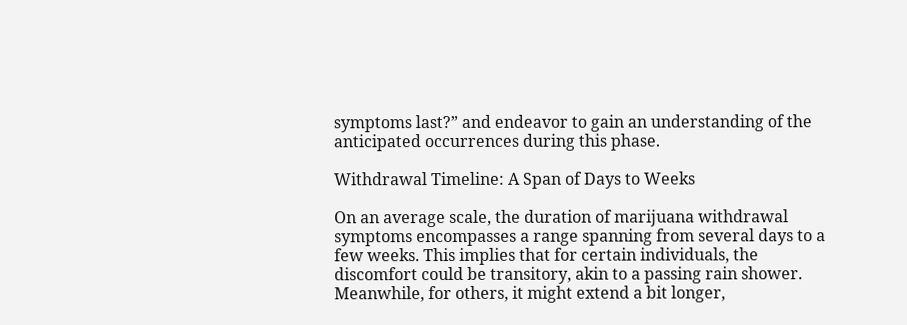symptoms last?” and endeavor to gain an understanding of the anticipated occurrences during this phase.

Withdrawal Timeline: A Span of Days to Weeks

On an average scale, the duration of marijuana withdrawal symptoms encompasses a range spanning from several days to a few weeks. This implies that for certain individuals, the discomfort could be transitory, akin to a passing rain shower. Meanwhile, for others, it might extend a bit longer,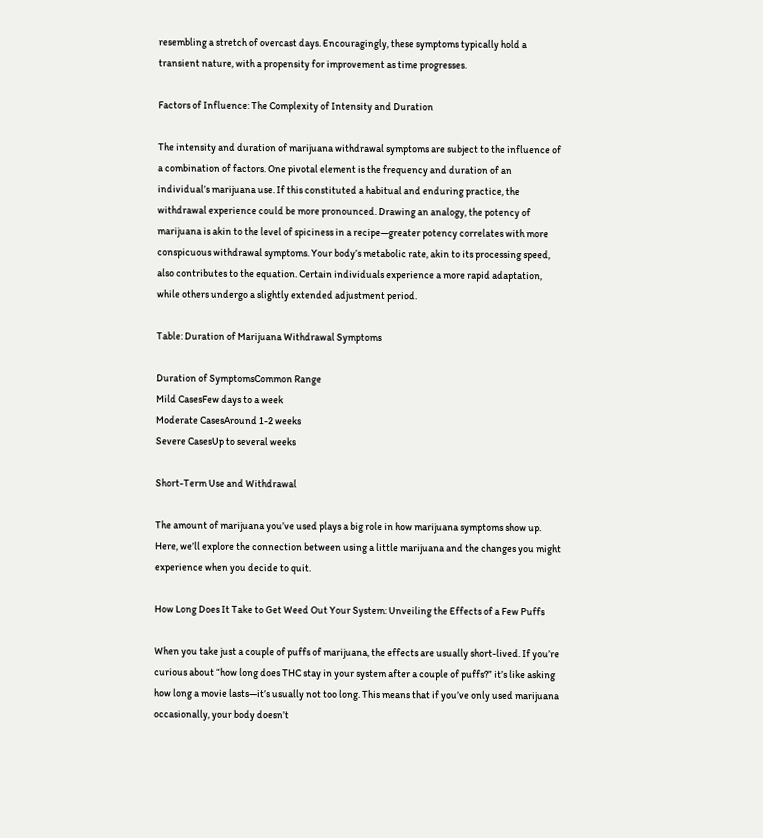resembling a stretch of overcast days. Encouragingly, these symptoms typically hold a transient nature, with a propensity for improvement as time progresses.

Factors of Influence: The Complexity of Intensity and Duration

The intensity and duration of marijuana withdrawal symptoms are subject to the influence of a combination of factors. One pivotal element is the frequency and duration of an individual’s marijuana use. If this constituted a habitual and enduring practice, the withdrawal experience could be more pronounced. Drawing an analogy, the potency of marijuana is akin to the level of spiciness in a recipe—greater potency correlates with more conspicuous withdrawal symptoms. Your body’s metabolic rate, akin to its processing speed, also contributes to the equation. Certain individuals experience a more rapid adaptation, while others undergo a slightly extended adjustment period.

Table: Duration of Marijuana Withdrawal Symptoms

Duration of SymptomsCommon Range
Mild CasesFew days to a week
Moderate CasesAround 1-2 weeks
Severe CasesUp to several weeks

Short-Term Use and Withdrawal

The amount of marijuana you’ve used plays a big role in how marijuana symptoms show up. Here, we’ll explore the connection between using a little marijuana and the changes you might experience when you decide to quit.

How Long Does It Take to Get Weed Out Your System: Unveiling the Effects of a Few Puffs

When you take just a couple of puffs of marijuana, the effects are usually short-lived. If you’re curious about “how long does THC stay in your system after a couple of puffs?” it’s like asking how long a movie lasts—it’s usually not too long. This means that if you’ve only used marijuana occasionally, your body doesn’t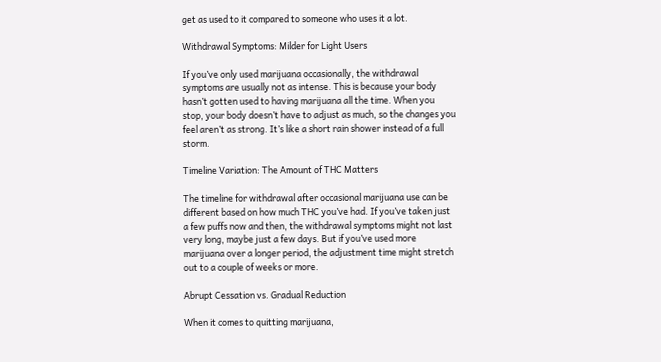get as used to it compared to someone who uses it a lot.

Withdrawal Symptoms: Milder for Light Users

If you’ve only used marijuana occasionally, the withdrawal symptoms are usually not as intense. This is because your body hasn’t gotten used to having marijuana all the time. When you stop, your body doesn’t have to adjust as much, so the changes you feel aren’t as strong. It’s like a short rain shower instead of a full storm.

Timeline Variation: The Amount of THC Matters

The timeline for withdrawal after occasional marijuana use can be different based on how much THC you’ve had. If you’ve taken just a few puffs now and then, the withdrawal symptoms might not last very long, maybe just a few days. But if you’ve used more marijuana over a longer period, the adjustment time might stretch out to a couple of weeks or more.

Abrupt Cessation vs. Gradual Reduction

When it comes to quitting marijuana,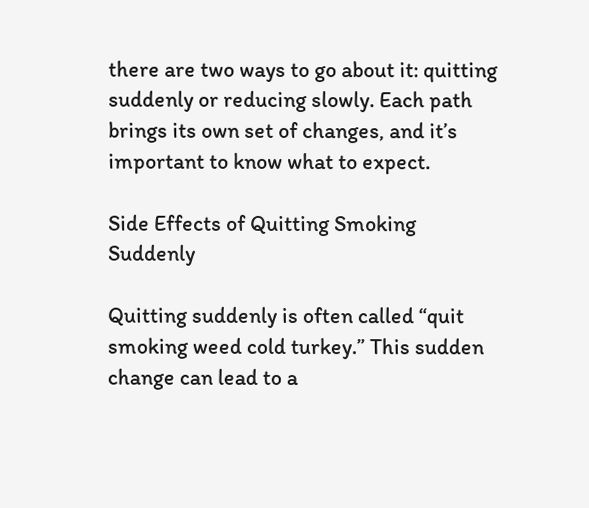there are two ways to go about it: quitting suddenly or reducing slowly. Each path brings its own set of changes, and it’s important to know what to expect.

Side Effects of Quitting Smoking Suddenly

Quitting suddenly is often called “quit smoking weed cold turkey.” This sudden change can lead to a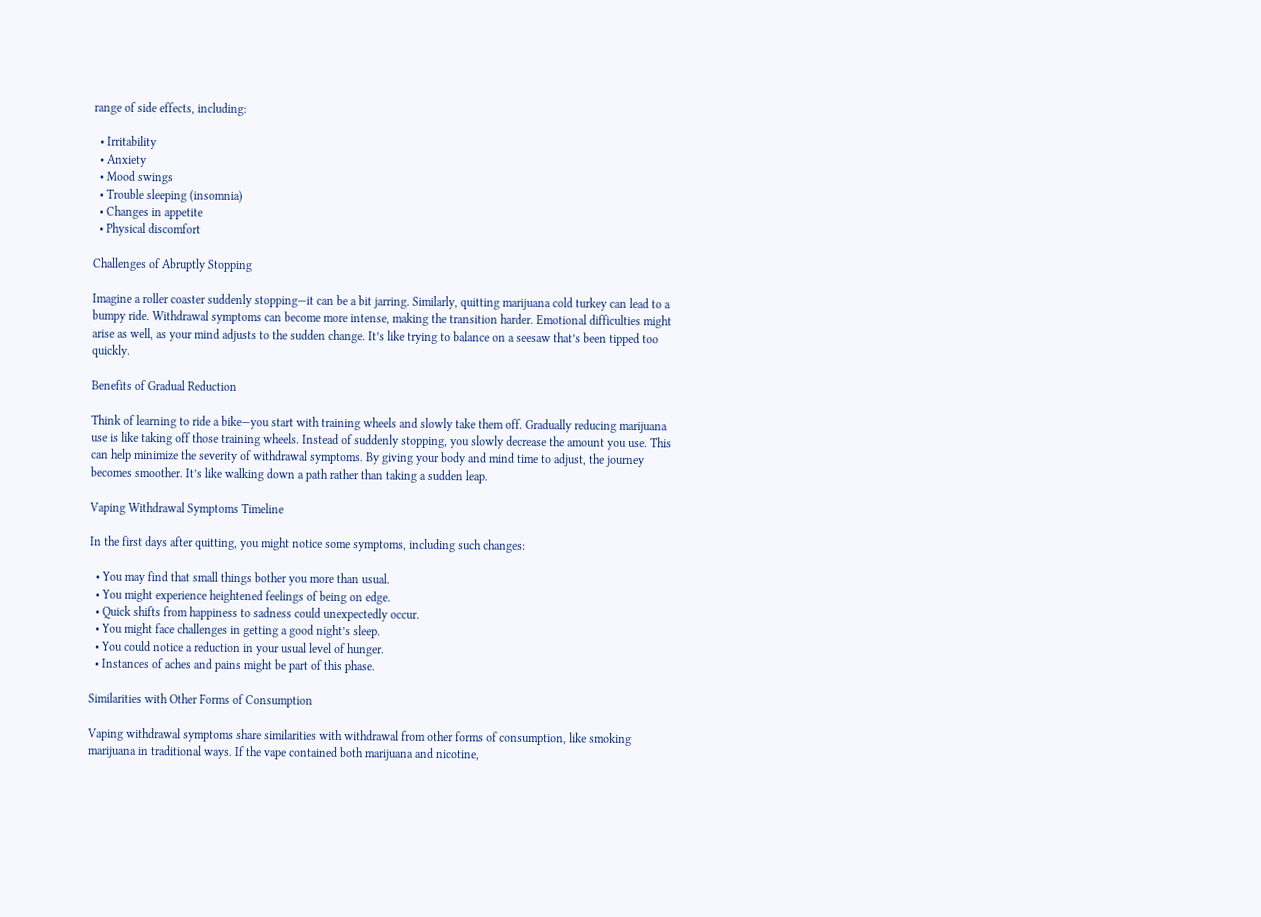range of side effects, including:

  • Irritability
  • Anxiety
  • Mood swings
  • Trouble sleeping (insomnia)
  • Changes in appetite
  • Physical discomfort

Challenges of Abruptly Stopping

Imagine a roller coaster suddenly stopping—it can be a bit jarring. Similarly, quitting marijuana cold turkey can lead to a bumpy ride. Withdrawal symptoms can become more intense, making the transition harder. Emotional difficulties might arise as well, as your mind adjusts to the sudden change. It’s like trying to balance on a seesaw that’s been tipped too quickly.

Benefits of Gradual Reduction

Think of learning to ride a bike—you start with training wheels and slowly take them off. Gradually reducing marijuana use is like taking off those training wheels. Instead of suddenly stopping, you slowly decrease the amount you use. This can help minimize the severity of withdrawal symptoms. By giving your body and mind time to adjust, the journey becomes smoother. It’s like walking down a path rather than taking a sudden leap.

Vaping Withdrawal Symptoms Timeline

In the first days after quitting, you might notice some symptoms, including such changes:

  • You may find that small things bother you more than usual.
  • You might experience heightened feelings of being on edge.
  • Quick shifts from happiness to sadness could unexpectedly occur.
  • You might face challenges in getting a good night’s sleep.
  • You could notice a reduction in your usual level of hunger.
  • Instances of aches and pains might be part of this phase.

Similarities with Other Forms of Consumption

Vaping withdrawal symptoms share similarities with withdrawal from other forms of consumption, like smoking marijuana in traditional ways. If the vape contained both marijuana and nicotine,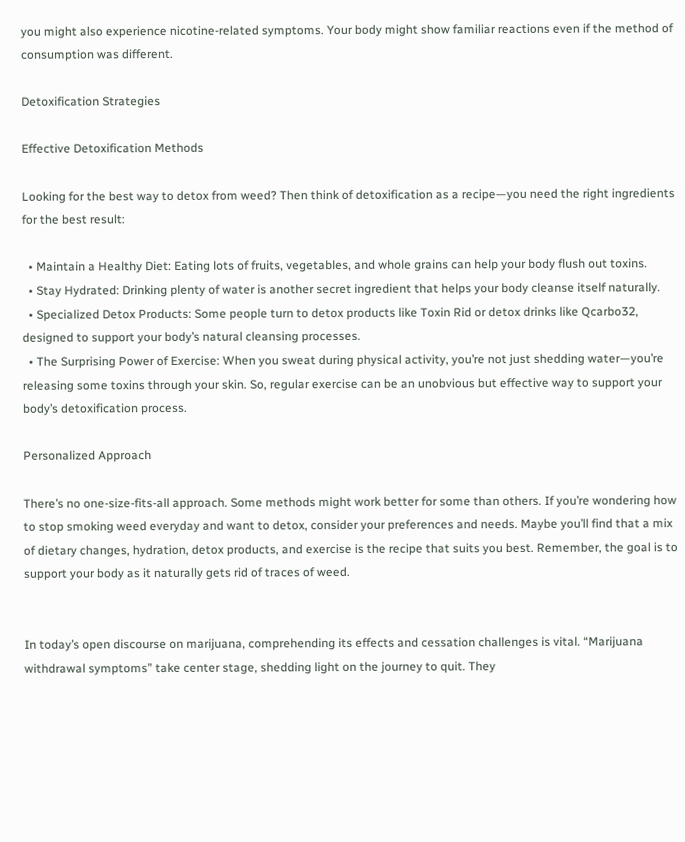you might also experience nicotine-related symptoms. Your body might show familiar reactions even if the method of consumption was different.

Detoxification Strategies

Effective Detoxification Methods

Looking for the best way to detox from weed? Then think of detoxification as a recipe—you need the right ingredients for the best result:

  • Maintain a Healthy Diet: Eating lots of fruits, vegetables, and whole grains can help your body flush out toxins.
  • Stay Hydrated: Drinking plenty of water is another secret ingredient that helps your body cleanse itself naturally.
  • Specialized Detox Products: Some people turn to detox products like Toxin Rid or detox drinks like Qcarbo32, designed to support your body’s natural cleansing processes.
  • The Surprising Power of Exercise: When you sweat during physical activity, you’re not just shedding water—you’re releasing some toxins through your skin. So, regular exercise can be an unobvious but effective way to support your body’s detoxification process.

Personalized Approach

There’s no one-size-fits-all approach. Some methods might work better for some than others. If you’re wondering how to stop smoking weed everyday and want to detox, consider your preferences and needs. Maybe you’ll find that a mix of dietary changes, hydration, detox products, and exercise is the recipe that suits you best. Remember, the goal is to support your body as it naturally gets rid of traces of weed.


In today’s open discourse on marijuana, comprehending its effects and cessation challenges is vital. “Marijuana withdrawal symptoms” take center stage, shedding light on the journey to quit. They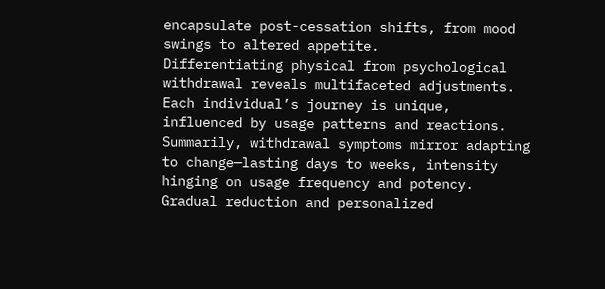encapsulate post-cessation shifts, from mood swings to altered appetite.
Differentiating physical from psychological withdrawal reveals multifaceted adjustments. Each individual’s journey is unique, influenced by usage patterns and reactions.
Summarily, withdrawal symptoms mirror adapting to change—lasting days to weeks, intensity hinging on usage frequency and potency. Gradual reduction and personalized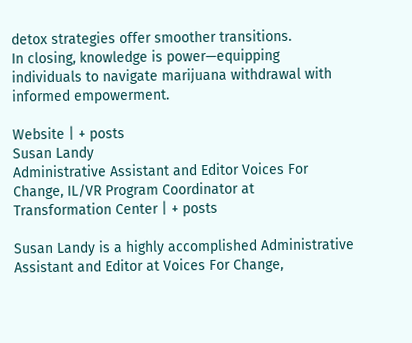detox strategies offer smoother transitions.
In closing, knowledge is power—equipping individuals to navigate marijuana withdrawal with informed empowerment.

Website | + posts
Susan Landy
Administrative Assistant and Editor Voices For Change, IL/VR Program Coordinator at Transformation Center | + posts

Susan Landy is a highly accomplished Administrative Assistant and Editor at Voices For Change,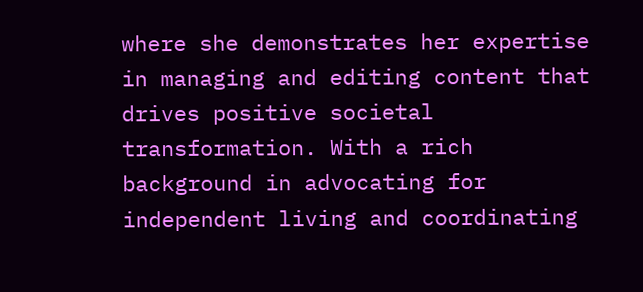where she demonstrates her expertise in managing and editing content that drives positive societal transformation. With a rich background in advocating for independent living and coordinating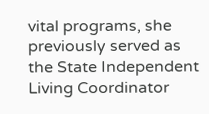vital programs, she previously served as the State Independent Living Coordinator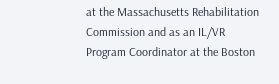at the Massachusetts Rehabilitation Commission and as an IL/VR Program Coordinator at the Boston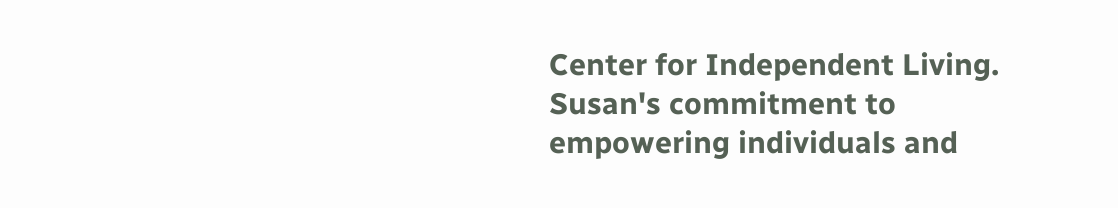Center for Independent Living. Susan's commitment to empowering individuals and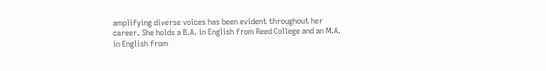amplifying diverse voices has been evident throughout her career. She holds a B.A. in English from Reed College and an M.A. in English from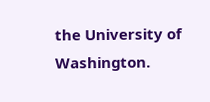the University of Washington.